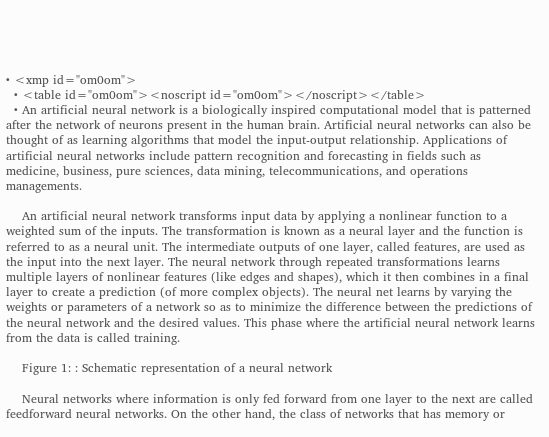• <xmp id="om0om">
  • <table id="om0om"><noscript id="om0om"></noscript></table>
  • An artificial neural network is a biologically inspired computational model that is patterned after the network of neurons present in the human brain. Artificial neural networks can also be thought of as learning algorithms that model the input-output relationship. Applications of artificial neural networks include pattern recognition and forecasting in fields such as medicine, business, pure sciences, data mining, telecommunications, and operations managements.

    An artificial neural network transforms input data by applying a nonlinear function to a weighted sum of the inputs. The transformation is known as a neural layer and the function is referred to as a neural unit. The intermediate outputs of one layer, called features, are used as the input into the next layer. The neural network through repeated transformations learns multiple layers of nonlinear features (like edges and shapes), which it then combines in a final layer to create a prediction (of more complex objects). The neural net learns by varying the weights or parameters of a network so as to minimize the difference between the predictions of the neural network and the desired values. This phase where the artificial neural network learns from the data is called training.

    Figure 1: : Schematic representation of a neural network

    Neural networks where information is only fed forward from one layer to the next are called feedforward neural networks. On the other hand, the class of networks that has memory or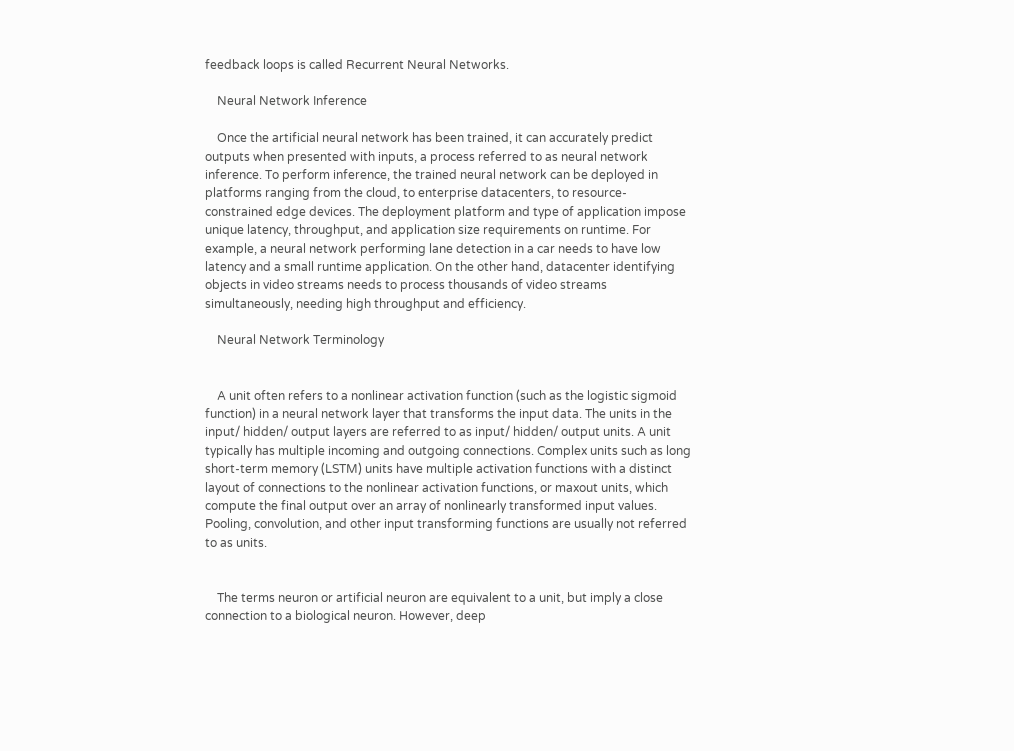feedback loops is called Recurrent Neural Networks.

    Neural Network Inference

    Once the artificial neural network has been trained, it can accurately predict outputs when presented with inputs, a process referred to as neural network inference. To perform inference, the trained neural network can be deployed in platforms ranging from the cloud, to enterprise datacenters, to resource-constrained edge devices. The deployment platform and type of application impose unique latency, throughput, and application size requirements on runtime. For example, a neural network performing lane detection in a car needs to have low latency and a small runtime application. On the other hand, datacenter identifying objects in video streams needs to process thousands of video streams simultaneously, needing high throughput and efficiency.

    Neural Network Terminology


    A unit often refers to a nonlinear activation function (such as the logistic sigmoid function) in a neural network layer that transforms the input data. The units in the input/ hidden/ output layers are referred to as input/ hidden/ output units. A unit typically has multiple incoming and outgoing connections. Complex units such as long short-term memory (LSTM) units have multiple activation functions with a distinct layout of connections to the nonlinear activation functions, or maxout units, which compute the final output over an array of nonlinearly transformed input values. Pooling, convolution, and other input transforming functions are usually not referred to as units.


    The terms neuron or artificial neuron are equivalent to a unit, but imply a close connection to a biological neuron. However, deep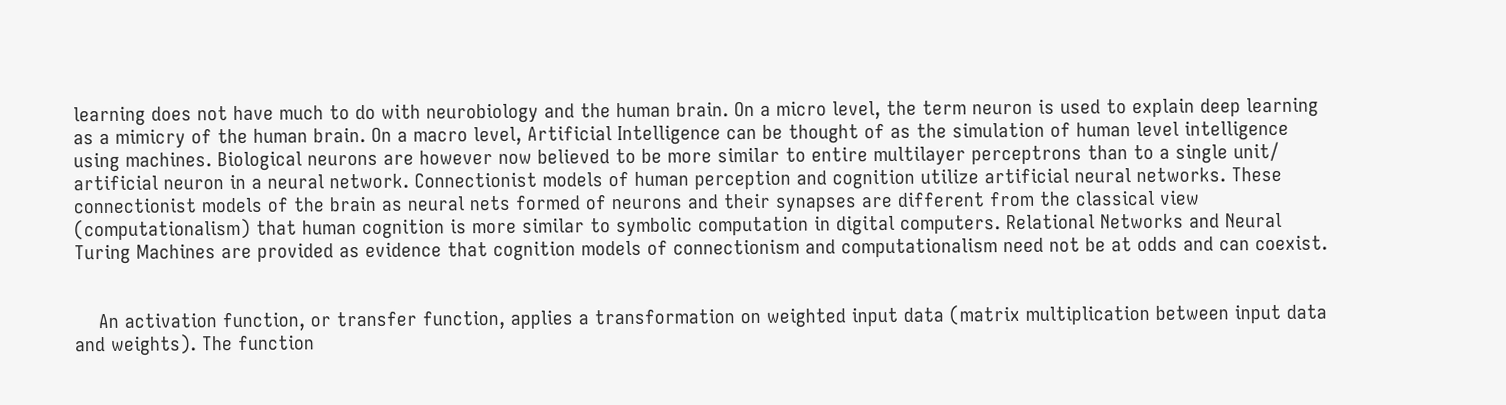learning does not have much to do with neurobiology and the human brain. On a micro level, the term neuron is used to explain deep learning as a mimicry of the human brain. On a macro level, Artificial Intelligence can be thought of as the simulation of human level intelligence using machines. Biological neurons are however now believed to be more similar to entire multilayer perceptrons than to a single unit/ artificial neuron in a neural network. Connectionist models of human perception and cognition utilize artificial neural networks. These connectionist models of the brain as neural nets formed of neurons and their synapses are different from the classical view (computationalism) that human cognition is more similar to symbolic computation in digital computers. Relational Networks and Neural Turing Machines are provided as evidence that cognition models of connectionism and computationalism need not be at odds and can coexist.


    An activation function, or transfer function, applies a transformation on weighted input data (matrix multiplication between input data and weights). The function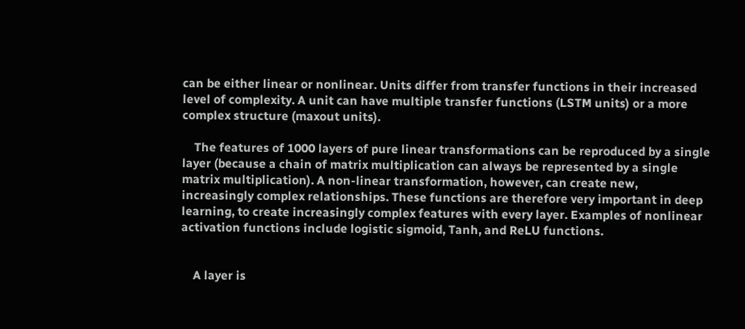can be either linear or nonlinear. Units differ from transfer functions in their increased level of complexity. A unit can have multiple transfer functions (LSTM units) or a more complex structure (maxout units).

    The features of 1000 layers of pure linear transformations can be reproduced by a single layer (because a chain of matrix multiplication can always be represented by a single matrix multiplication). A non-linear transformation, however, can create new, increasingly complex relationships. These functions are therefore very important in deep learning, to create increasingly complex features with every layer. Examples of nonlinear activation functions include logistic sigmoid, Tanh, and ReLU functions.


    A layer is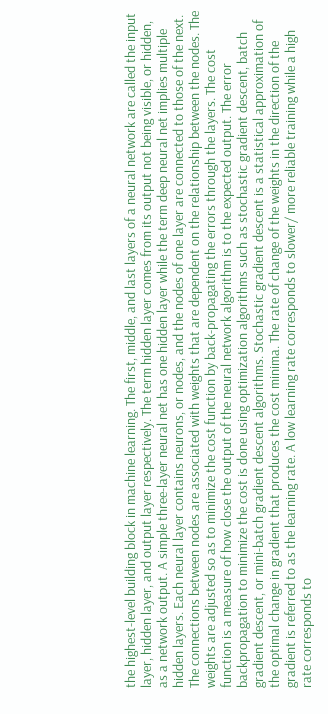the highest-level building block in machine learning. The first, middle, and last layers of a neural network are called the input layer, hidden layer, and output layer respectively. The term hidden layer comes from its output not being visible, or hidden, as a network output. A simple three-layer neural net has one hidden layer while the term deep neural net implies multiple hidden layers. Each neural layer contains neurons, or nodes, and the nodes of one layer are connected to those of the next. The connections between nodes are associated with weights that are dependent on the relationship between the nodes. The weights are adjusted so as to minimize the cost function by back-propagating the errors through the layers. The cost function is a measure of how close the output of the neural network algorithm is to the expected output. The error backpropagation to minimize the cost is done using optimization algorithms such as stochastic gradient descent, batch gradient descent, or mini-batch gradient descent algorithms. Stochastic gradient descent is a statistical approximation of the optimal change in gradient that produces the cost minima. The rate of change of the weights in the direction of the gradient is referred to as the learning rate. A low learning rate corresponds to slower/ more reliable training while a high rate corresponds to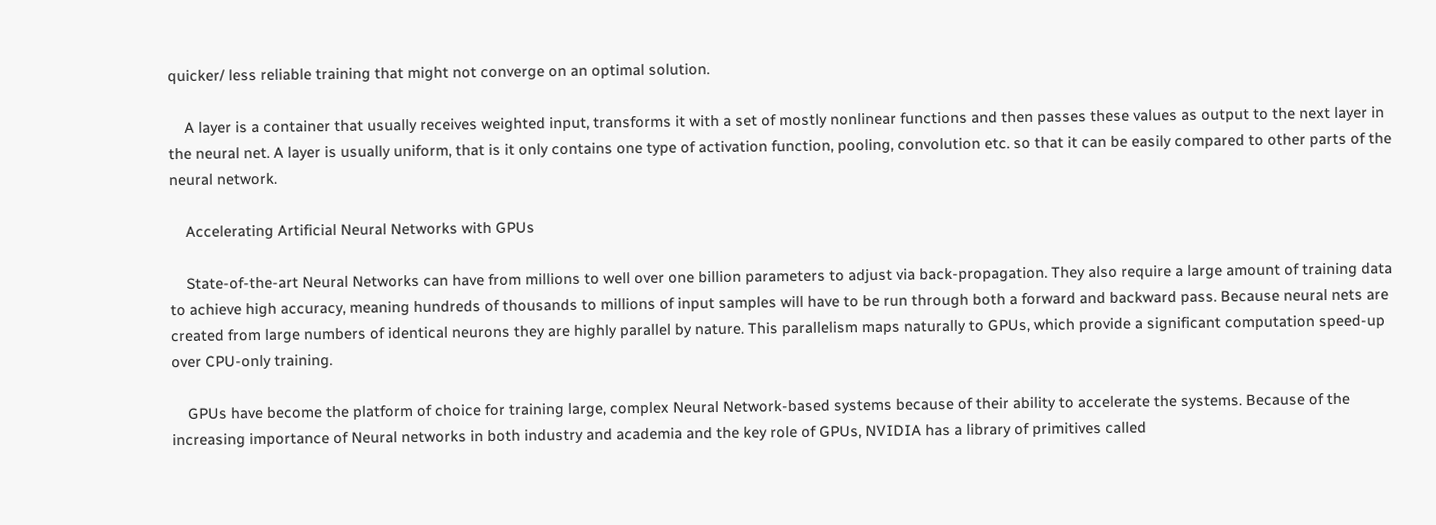quicker/ less reliable training that might not converge on an optimal solution.

    A layer is a container that usually receives weighted input, transforms it with a set of mostly nonlinear functions and then passes these values as output to the next layer in the neural net. A layer is usually uniform, that is it only contains one type of activation function, pooling, convolution etc. so that it can be easily compared to other parts of the neural network.

    Accelerating Artificial Neural Networks with GPUs

    State-of-the-art Neural Networks can have from millions to well over one billion parameters to adjust via back-propagation. They also require a large amount of training data to achieve high accuracy, meaning hundreds of thousands to millions of input samples will have to be run through both a forward and backward pass. Because neural nets are created from large numbers of identical neurons they are highly parallel by nature. This parallelism maps naturally to GPUs, which provide a significant computation speed-up over CPU-only training.

    GPUs have become the platform of choice for training large, complex Neural Network-based systems because of their ability to accelerate the systems. Because of the increasing importance of Neural networks in both industry and academia and the key role of GPUs, NVIDIA has a library of primitives called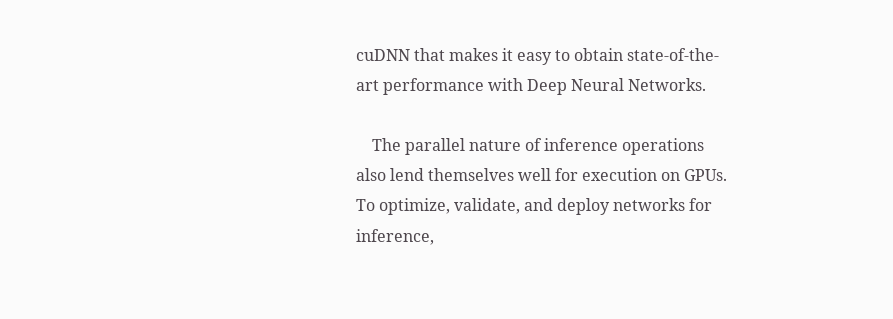cuDNN that makes it easy to obtain state-of-the-art performance with Deep Neural Networks.

    The parallel nature of inference operations also lend themselves well for execution on GPUs. To optimize, validate, and deploy networks for inference,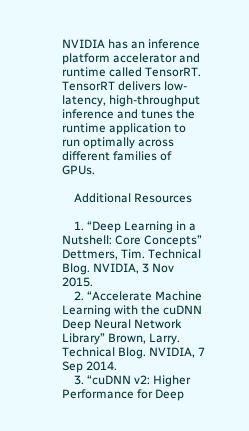NVIDIA has an inference platform accelerator and runtime called TensorRT. TensorRT delivers low-latency, high-throughput inference and tunes the runtime application to run optimally across different families of GPUs.

    Additional Resources

    1. “Deep Learning in a Nutshell: Core Concepts” Dettmers, Tim. Technical Blog. NVIDIA, 3 Nov 2015.
    2. “Accelerate Machine Learning with the cuDNN Deep Neural Network Library” Brown, Larry. Technical Blog. NVIDIA, 7 Sep 2014.
    3. “cuDNN v2: Higher Performance for Deep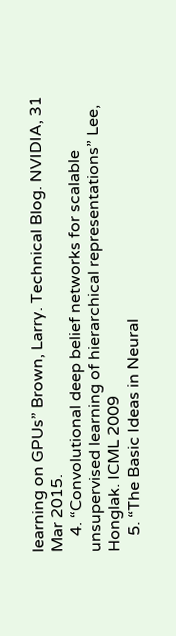learning on GPUs” Brown, Larry. Technical Blog. NVIDIA, 31 Mar 2015.
    4. “Convolutional deep belief networks for scalable unsupervised learning of hierarchical representations” Lee, Honglak. ICML 2009
    5. “The Basic Ideas in Neural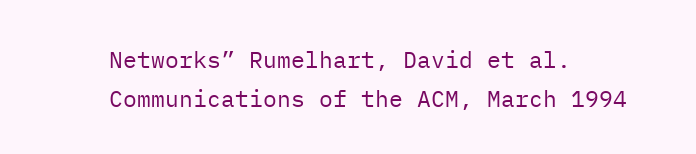Networks” Rumelhart, David et al. Communications of the ACM, March 1994